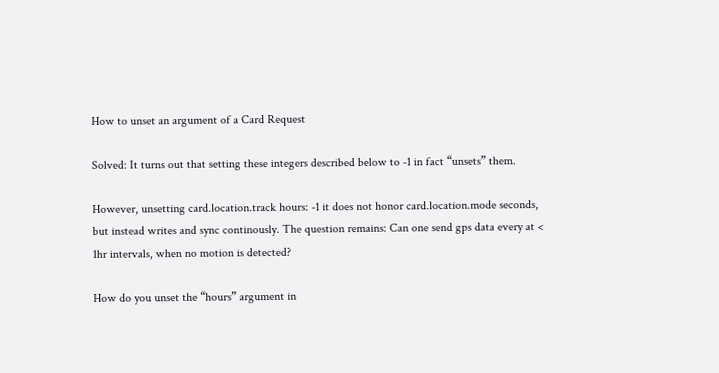How to unset an argument of a Card Request

Solved: It turns out that setting these integers described below to -1 in fact “unsets” them.

However, unsetting card.location.track hours: -1 it does not honor card.location.mode seconds, but instead writes and sync continously. The question remains: Can one send gps data every at < 1hr intervals, when no motion is detected?

How do you unset the “hours” argument in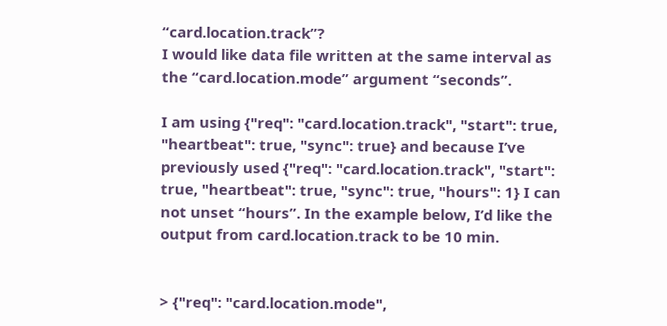“card.location.track”?
I would like data file written at the same interval as the “card.location.mode” argument “seconds”.

I am using {"req": "card.location.track", "start": true, "heartbeat": true, "sync": true} and because I’ve previously used {"req": "card.location.track", "start": true, "heartbeat": true, "sync": true, "hours": 1} I can not unset “hours”. In the example below, I’d like the output from card.location.track to be 10 min.


> {"req": "card.location.mode",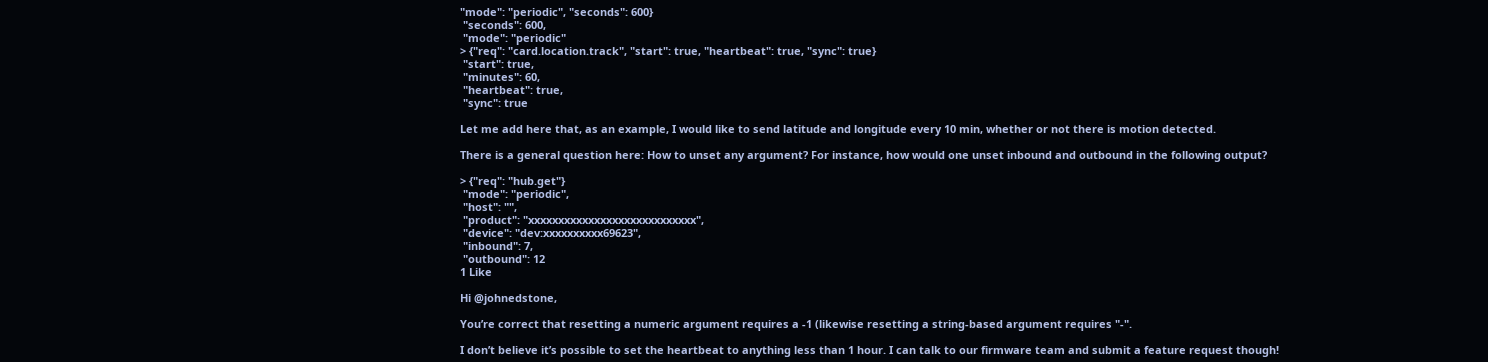"mode": "periodic", "seconds": 600}
 "seconds": 600,
 "mode": "periodic"
> {"req": "card.location.track", "start": true, "heartbeat": true, "sync": true}
 "start": true,
 "minutes": 60,
 "heartbeat": true,
 "sync": true

Let me add here that, as an example, I would like to send latitude and longitude every 10 min, whether or not there is motion detected.

There is a general question here: How to unset any argument? For instance, how would one unset inbound and outbound in the following output?

> {"req": "hub.get"}
 "mode": "periodic",
 "host": "",
 "product": "xxxxxxxxxxxxxxxxxxxxxxxxxxxx",
 "device": "dev:xxxxxxxxxx69623",
 "inbound": 7,
 "outbound": 12
1 Like

Hi @johnedstone,

You’re correct that resetting a numeric argument requires a -1 (likewise resetting a string-based argument requires "-".

I don’t believe it’s possible to set the heartbeat to anything less than 1 hour. I can talk to our firmware team and submit a feature request though!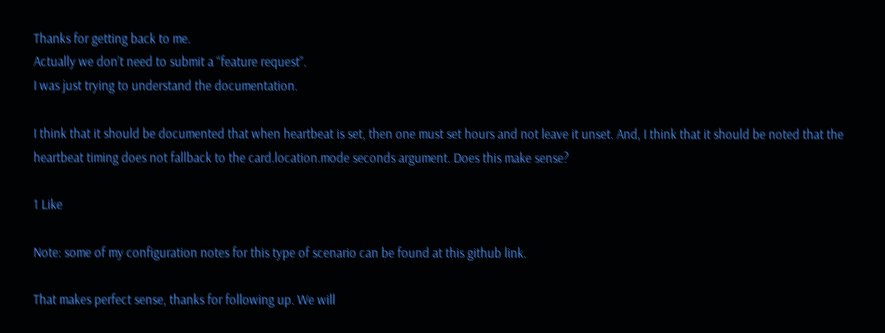Thanks for getting back to me.
Actually we don’t need to submit a “feature request”.
I was just trying to understand the documentation.

I think that it should be documented that when heartbeat is set, then one must set hours and not leave it unset. And, I think that it should be noted that the heartbeat timing does not fallback to the card.location.mode seconds argument. Does this make sense?

1 Like

Note: some of my configuration notes for this type of scenario can be found at this github link.

That makes perfect sense, thanks for following up. We will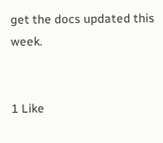get the docs updated this week.


1 Like